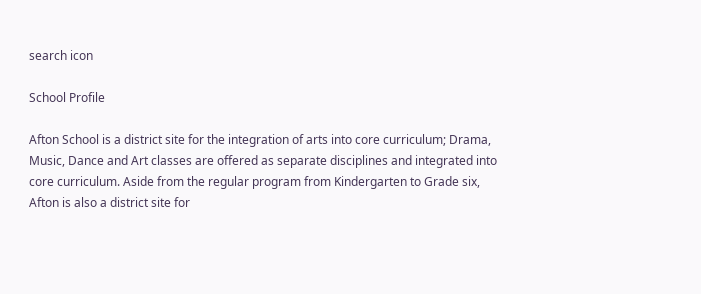search icon

School Profile

Afton School is a district site for the integration of arts into core curriculum; Drama, Music, Dance and Art classes are offered as separate disciplines and integrated into core curriculum. Aside from the regular program from Kindergarten to Grade six, Afton is also a district site for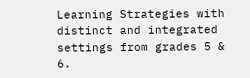Learning Strategies with distinct and integrated settings from grades 5 & 6.